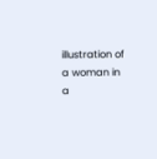illustration of a woman in a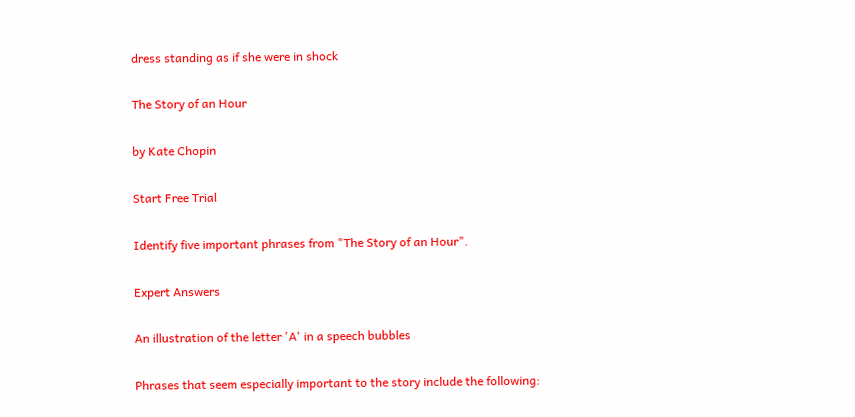dress standing as if she were in shock

The Story of an Hour

by Kate Chopin

Start Free Trial

Identify five important phrases from "The Story of an Hour".

Expert Answers

An illustration of the letter 'A' in a speech bubbles

Phrases that seem especially important to the story include the following: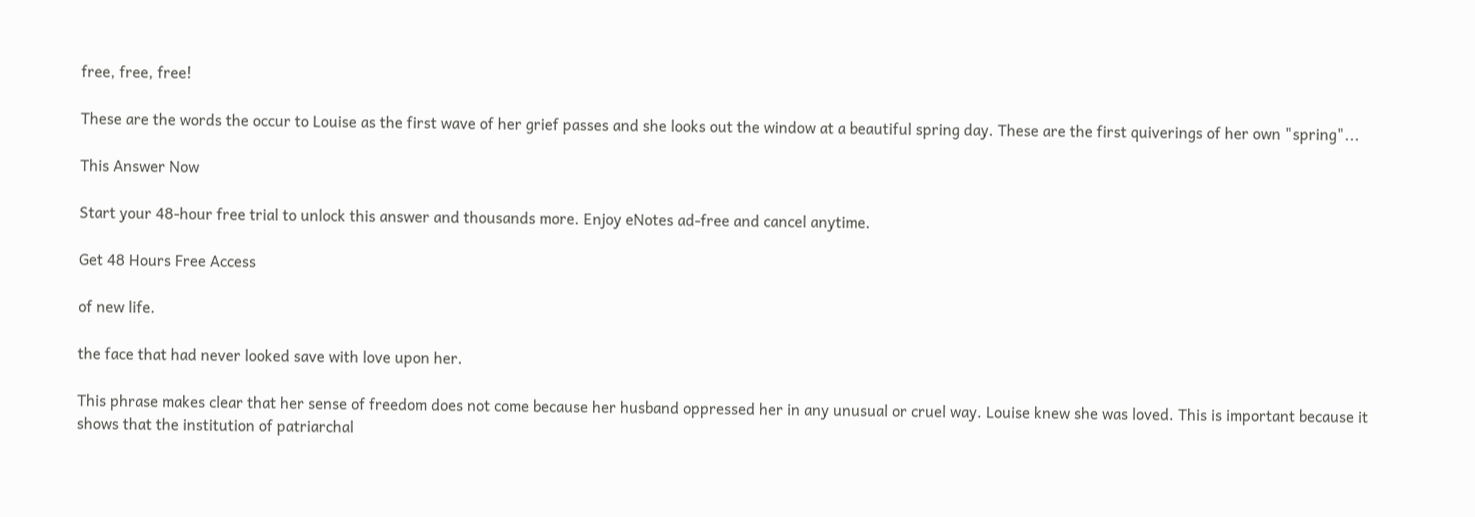free, free, free!

These are the words the occur to Louise as the first wave of her grief passes and she looks out the window at a beautiful spring day. These are the first quiverings of her own "spring"...

This Answer Now

Start your 48-hour free trial to unlock this answer and thousands more. Enjoy eNotes ad-free and cancel anytime.

Get 48 Hours Free Access

of new life.

the face that had never looked save with love upon her.

This phrase makes clear that her sense of freedom does not come because her husband oppressed her in any unusual or cruel way. Louise knew she was loved. This is important because it shows that the institution of patriarchal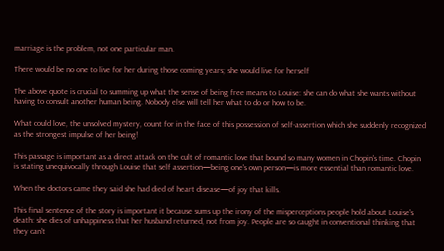marriage is the problem, not one particular man.

There would be no one to live for her during those coming years; she would live for herself

The above quote is crucial to summing up what the sense of being free means to Louise: she can do what she wants without having to consult another human being. Nobody else will tell her what to do or how to be.

What could love, the unsolved mystery, count for in the face of this possession of self-assertion which she suddenly recognized as the strongest impulse of her being!

This passage is important as a direct attack on the cult of romantic love that bound so many women in Chopin's time. Chopin is stating unequivocally through Louise that self assertion—being one's own person—is more essential than romantic love.

When the doctors came they said she had died of heart disease—of joy that kills.

This final sentence of the story is important it because sums up the irony of the misperceptions people hold about Louise's death: she dies of unhappiness that her husband returned, not from joy. People are so caught in conventional thinking that they can't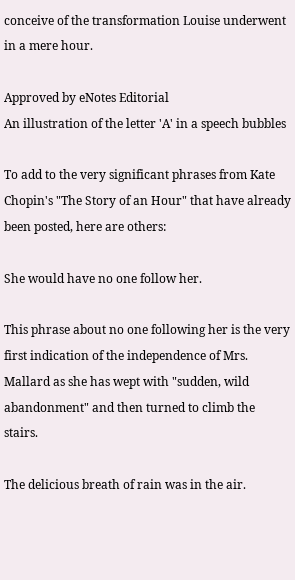conceive of the transformation Louise underwent in a mere hour.

Approved by eNotes Editorial
An illustration of the letter 'A' in a speech bubbles

To add to the very significant phrases from Kate Chopin's "The Story of an Hour" that have already been posted, here are others:

She would have no one follow her.

This phrase about no one following her is the very first indication of the independence of Mrs. Mallard as she has wept with "sudden, wild abandonment" and then turned to climb the stairs.

The delicious breath of rain was in the air.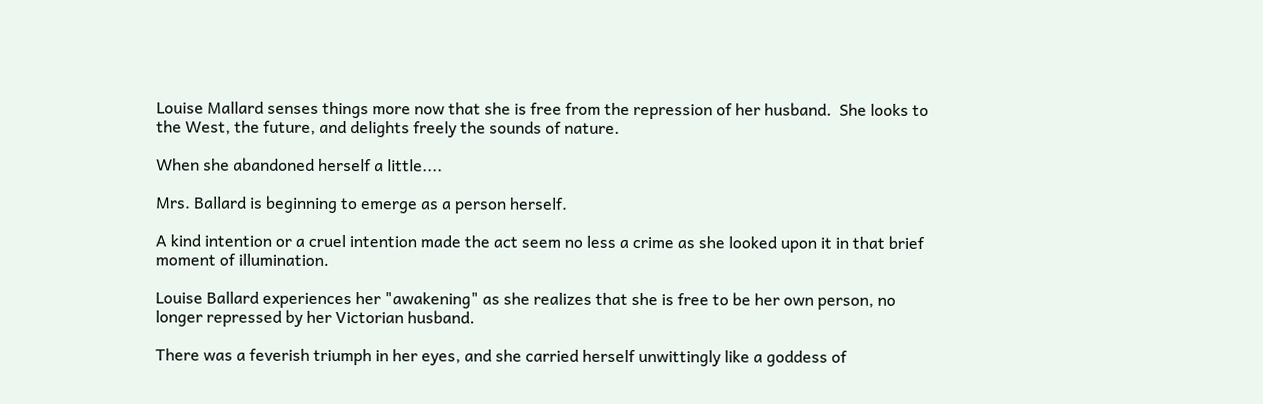Louise Mallard senses things more now that she is free from the repression of her husband.  She looks to the West, the future, and delights freely the sounds of nature.

When she abandoned herself a little....

Mrs. Ballard is beginning to emerge as a person herself.

A kind intention or a cruel intention made the act seem no less a crime as she looked upon it in that brief moment of illumination.

Louise Ballard experiences her "awakening" as she realizes that she is free to be her own person, no longer repressed by her Victorian husband.

There was a feverish triumph in her eyes, and she carried herself unwittingly like a goddess of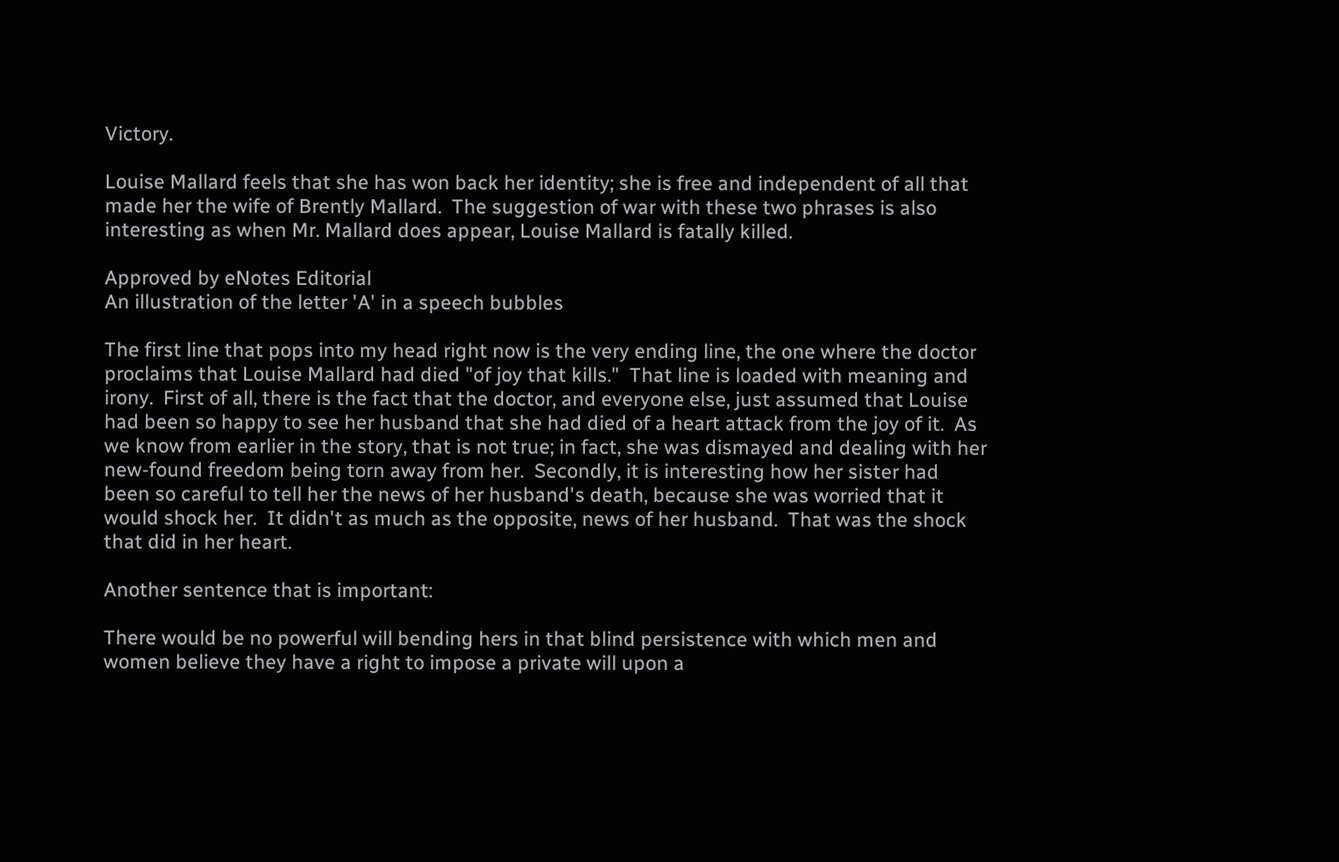Victory.

Louise Mallard feels that she has won back her identity; she is free and independent of all that made her the wife of Brently Mallard.  The suggestion of war with these two phrases is also interesting as when Mr. Mallard does appear, Louise Mallard is fatally killed.

Approved by eNotes Editorial
An illustration of the letter 'A' in a speech bubbles

The first line that pops into my head right now is the very ending line, the one where the doctor proclaims that Louise Mallard had died "of joy that kills."  That line is loaded with meaning and irony.  First of all, there is the fact that the doctor, and everyone else, just assumed that Louise had been so happy to see her husband that she had died of a heart attack from the joy of it.  As we know from earlier in the story, that is not true; in fact, she was dismayed and dealing with her new-found freedom being torn away from her.  Secondly, it is interesting how her sister had been so careful to tell her the news of her husband's death, because she was worried that it would shock her.  It didn't as much as the opposite, news of her husband.  That was the shock that did in her heart.

Another sentence that is important:

There would be no powerful will bending hers in that blind persistence with which men and women believe they have a right to impose a private will upon a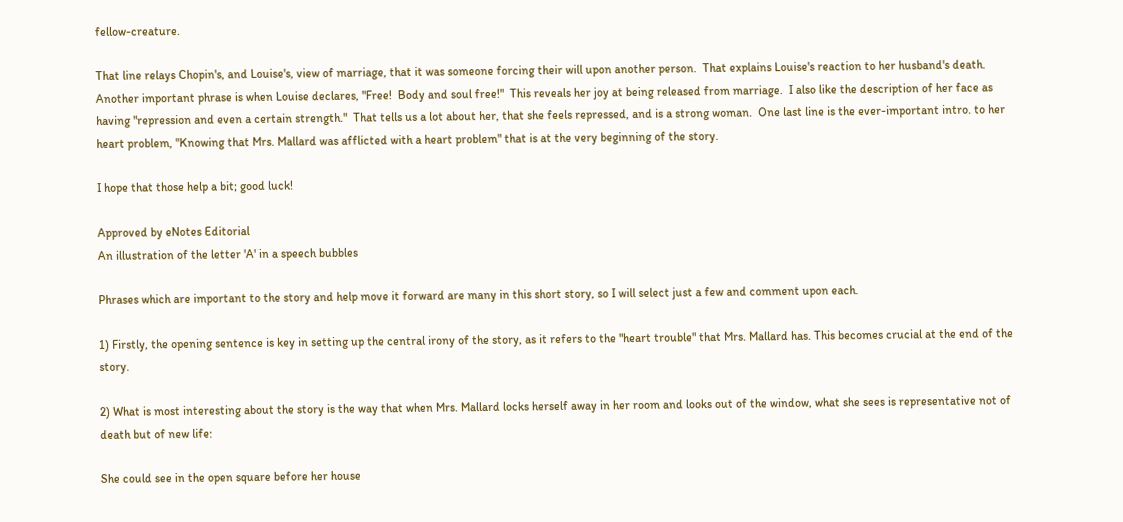fellow-creature.

That line relays Chopin's, and Louise's, view of marriage, that it was someone forcing their will upon another person.  That explains Louise's reaction to her husband's death.  Another important phrase is when Louise declares, "Free!  Body and soul free!"  This reveals her joy at being released from marriage.  I also like the description of her face as having "repression and even a certain strength."  That tells us a lot about her, that she feels repressed, and is a strong woman.  One last line is the ever-important intro. to her heart problem, "Knowing that Mrs. Mallard was afflicted with a heart problem" that is at the very beginning of the story.

I hope that those help a bit; good luck!

Approved by eNotes Editorial
An illustration of the letter 'A' in a speech bubbles

Phrases which are important to the story and help move it forward are many in this short story, so I will select just a few and comment upon each.

1) Firstly, the opening sentence is key in setting up the central irony of the story, as it refers to the "heart trouble" that Mrs. Mallard has. This becomes crucial at the end of the story.

2) What is most interesting about the story is the way that when Mrs. Mallard locks herself away in her room and looks out of the window, what she sees is representative not of death but of new life:

She could see in the open square before her house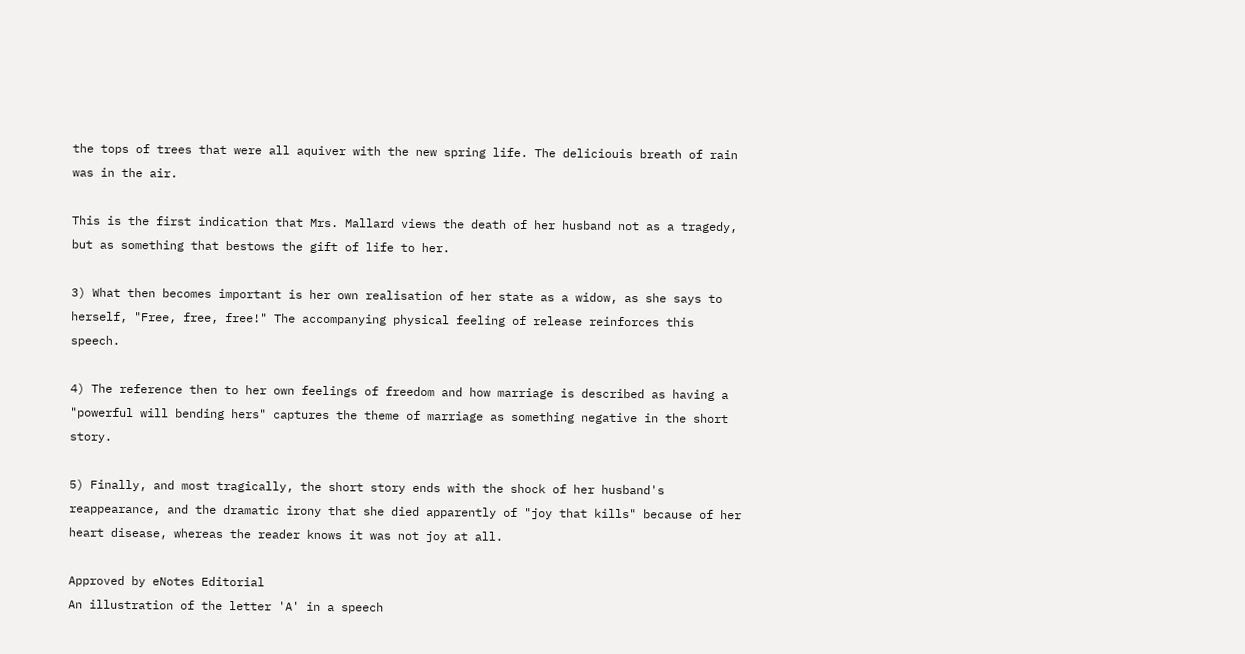the tops of trees that were all aquiver with the new spring life. The deliciouis breath of rain was in the air.

This is the first indication that Mrs. Mallard views the death of her husband not as a tragedy, but as something that bestows the gift of life to her.

3) What then becomes important is her own realisation of her state as a widow, as she says to herself, "Free, free, free!" The accompanying physical feeling of release reinforces this speech.

4) The reference then to her own feelings of freedom and how marriage is described as having a "powerful will bending hers" captures the theme of marriage as something negative in the short story.

5) Finally, and most tragically, the short story ends with the shock of her husband's reappearance, and the dramatic irony that she died apparently of "joy that kills" because of her heart disease, whereas the reader knows it was not joy at all.

Approved by eNotes Editorial
An illustration of the letter 'A' in a speech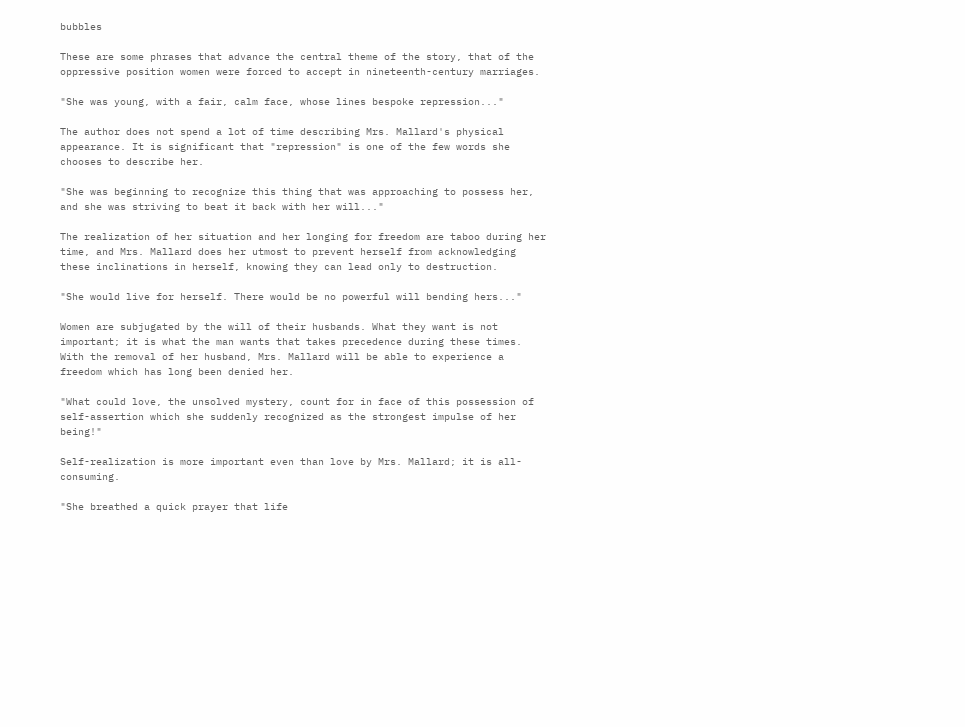bubbles

These are some phrases that advance the central theme of the story, that of the oppressive position women were forced to accept in nineteenth-century marriages.

"She was young, with a fair, calm face, whose lines bespoke repression..."

The author does not spend a lot of time describing Mrs. Mallard's physical appearance. It is significant that "repression" is one of the few words she chooses to describe her.

"She was beginning to recognize this thing that was approaching to possess her, and she was striving to beat it back with her will..."

The realization of her situation and her longing for freedom are taboo during her time, and Mrs. Mallard does her utmost to prevent herself from acknowledging these inclinations in herself, knowing they can lead only to destruction.

"She would live for herself. There would be no powerful will bending hers..."

Women are subjugated by the will of their husbands. What they want is not important; it is what the man wants that takes precedence during these times. With the removal of her husband, Mrs. Mallard will be able to experience a freedom which has long been denied her.

"What could love, the unsolved mystery, count for in face of this possession of self-assertion which she suddenly recognized as the strongest impulse of her being!"

Self-realization is more important even than love by Mrs. Mallard; it is all-consuming.

"She breathed a quick prayer that life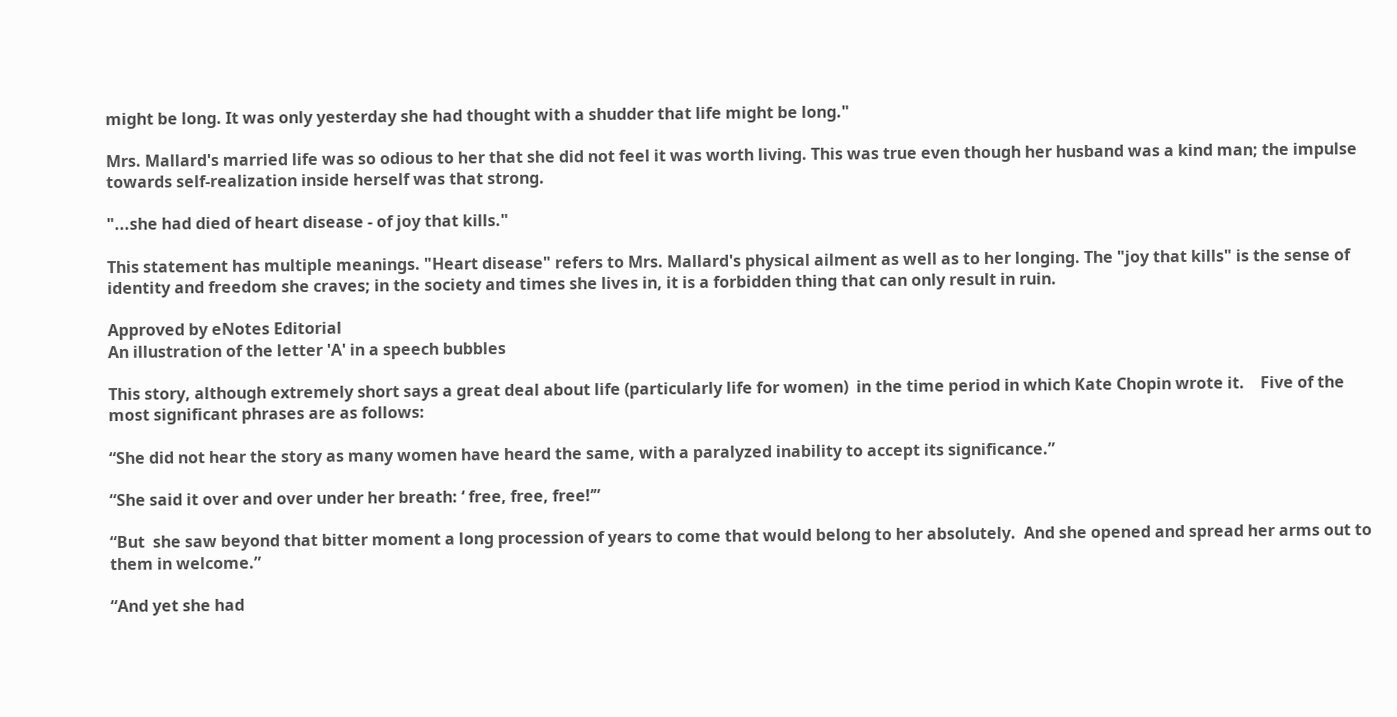might be long. It was only yesterday she had thought with a shudder that life might be long."

Mrs. Mallard's married life was so odious to her that she did not feel it was worth living. This was true even though her husband was a kind man; the impulse towards self-realization inside herself was that strong.

"...she had died of heart disease - of joy that kills."

This statement has multiple meanings. "Heart disease" refers to Mrs. Mallard's physical ailment as well as to her longing. The "joy that kills" is the sense of identity and freedom she craves; in the society and times she lives in, it is a forbidden thing that can only result in ruin.

Approved by eNotes Editorial
An illustration of the letter 'A' in a speech bubbles

This story, although extremely short says a great deal about life (particularly life for women)  in the time period in which Kate Chopin wrote it.    Five of the most significant phrases are as follows:

“She did not hear the story as many women have heard the same, with a paralyzed inability to accept its significance.”

“She said it over and over under her breath: ‘ free, free, free!’”

“But  she saw beyond that bitter moment a long procession of years to come that would belong to her absolutely.  And she opened and spread her arms out to them in welcome.”

“And yet she had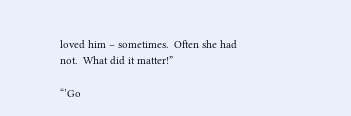loved him – sometimes.  Often she had not.  What did it matter!”

“’Go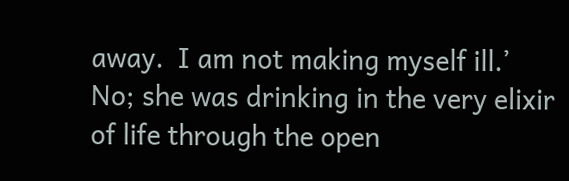away.  I am not making myself ill.’  No; she was drinking in the very elixir of life through the open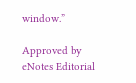window.”

Approved by eNotes Editorial